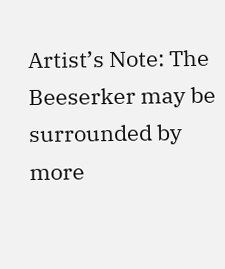Artist’s Note: The Beeserker may be surrounded by more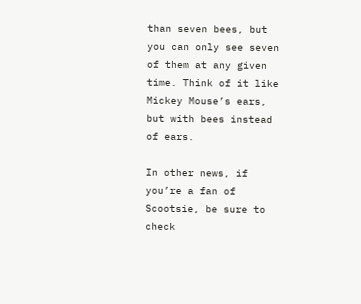than seven bees, but you can only see seven of them at any given time. Think of it like Mickey Mouse’s ears, but with bees instead of ears.

In other news, if you’re a fan of Scootsie, be sure to check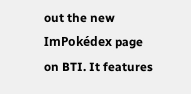out the new ImPokédex page on BTI. It features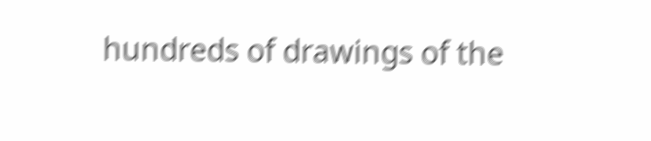hundreds of drawings of the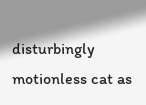disturbingly motionless cat as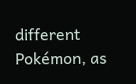different Pokémon, as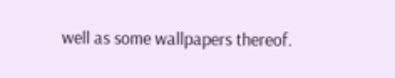well as some wallpapers thereof.